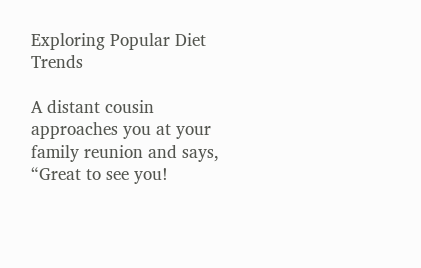Exploring Popular Diet Trends

A distant cousin approaches you at your family reunion and says, “Great to see you!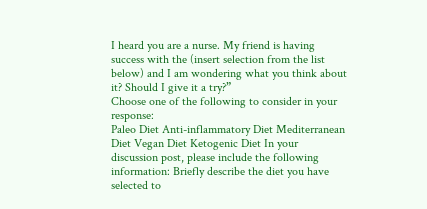I heard you are a nurse. My friend is having success with the (insert selection from the list below) and I am wondering what you think about it? Should I give it a try?”
Choose one of the following to consider in your response:
Paleo Diet Anti-inflammatory Diet Mediterranean Diet Vegan Diet Ketogenic Diet In your discussion post, please include the following information: Briefly describe the diet you have selected to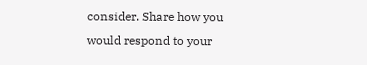consider. Share how you would respond to your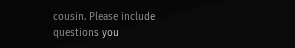cousin. Please include questions you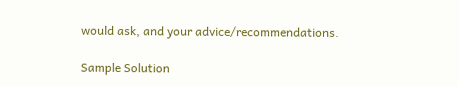would ask, and your advice/recommendations.

Sample Solution